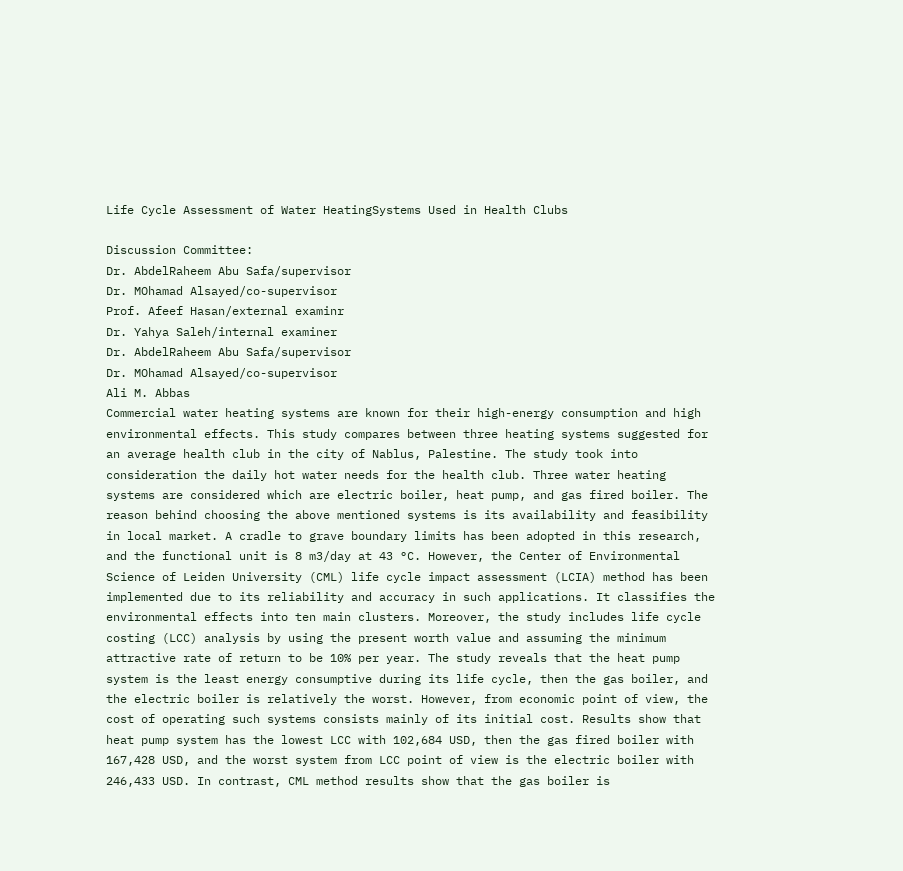Life Cycle Assessment of Water HeatingSystems Used in Health Clubs

Discussion Committee:
Dr. AbdelRaheem Abu Safa/supervisor
Dr. MOhamad Alsayed/co-supervisor
Prof. Afeef Hasan/external examinr
Dr. Yahya Saleh/internal examiner
Dr. AbdelRaheem Abu Safa/supervisor
Dr. MOhamad Alsayed/co-supervisor
Ali M. Abbas
Commercial water heating systems are known for their high-energy consumption and high environmental effects. This study compares between three heating systems suggested for an average health club in the city of Nablus, Palestine. The study took into consideration the daily hot water needs for the health club. Three water heating systems are considered which are electric boiler, heat pump, and gas fired boiler. The reason behind choosing the above mentioned systems is its availability and feasibility in local market. A cradle to grave boundary limits has been adopted in this research, and the functional unit is 8 m3/day at 43 °C. However, the Center of Environmental Science of Leiden University (CML) life cycle impact assessment (LCIA) method has been implemented due to its reliability and accuracy in such applications. It classifies the environmental effects into ten main clusters. Moreover, the study includes life cycle costing (LCC) analysis by using the present worth value and assuming the minimum attractive rate of return to be 10% per year. The study reveals that the heat pump system is the least energy consumptive during its life cycle, then the gas boiler, and the electric boiler is relatively the worst. However, from economic point of view, the cost of operating such systems consists mainly of its initial cost. Results show that heat pump system has the lowest LCC with 102,684 USD, then the gas fired boiler with 167,428 USD, and the worst system from LCC point of view is the electric boiler with 246,433 USD. In contrast, CML method results show that the gas boiler is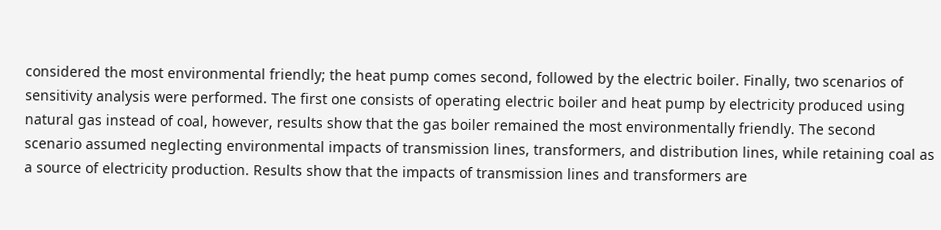considered the most environmental friendly; the heat pump comes second, followed by the electric boiler. Finally, two scenarios of sensitivity analysis were performed. The first one consists of operating electric boiler and heat pump by electricity produced using natural gas instead of coal, however, results show that the gas boiler remained the most environmentally friendly. The second scenario assumed neglecting environmental impacts of transmission lines, transformers, and distribution lines, while retaining coal as a source of electricity production. Results show that the impacts of transmission lines and transformers are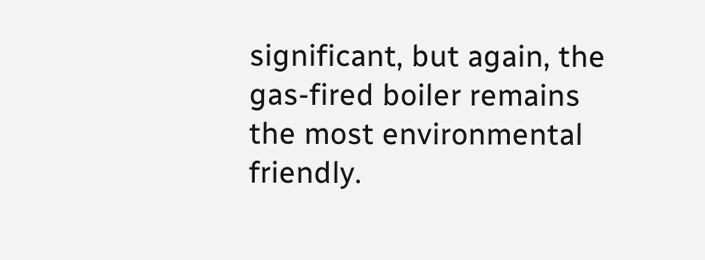significant, but again, the gas-fired boiler remains the most environmental friendly.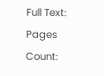Full Text:
Pages Count: